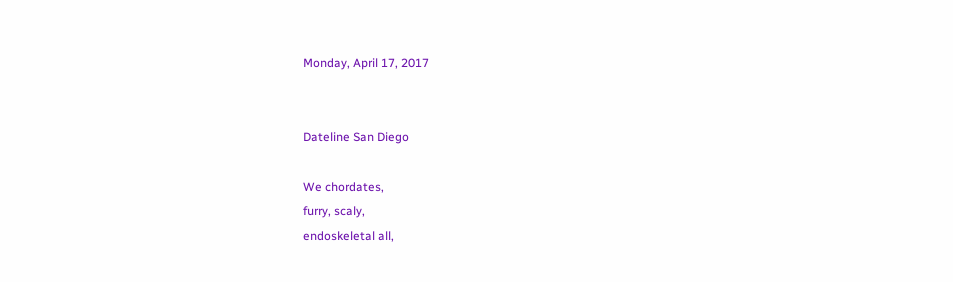Monday, April 17, 2017


Dateline San Diego

We chordates,
furry, scaly,
endoskeletal all,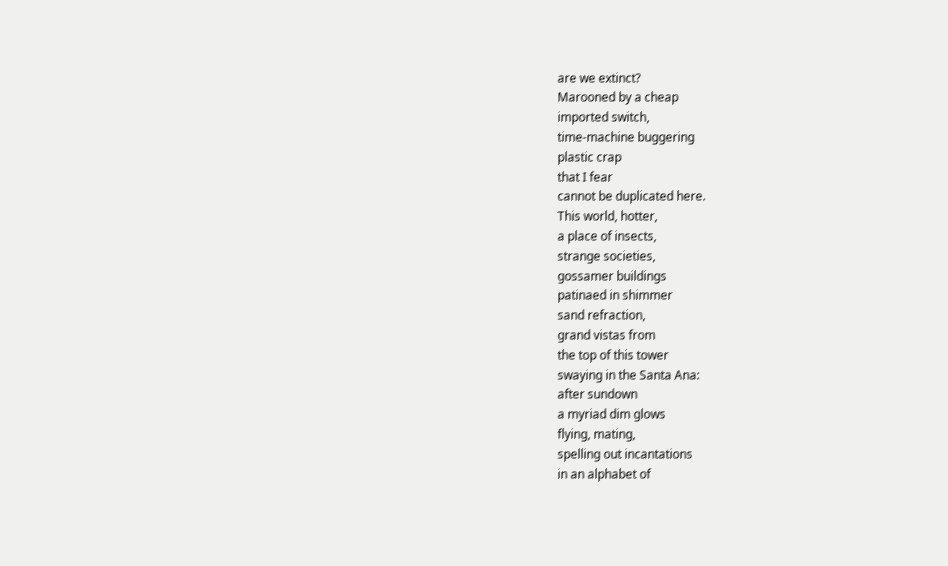are we extinct?
Marooned by a cheap
imported switch,
time-machine buggering
plastic crap
that I fear
cannot be duplicated here.
This world, hotter,
a place of insects,
strange societies,
gossamer buildings
patinaed in shimmer
sand refraction,
grand vistas from
the top of this tower
swaying in the Santa Ana:
after sundown
a myriad dim glows
flying, mating,
spelling out incantations
in an alphabet of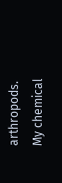arthropods.
My chemical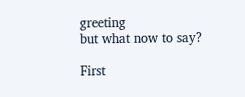greeting
but what now to say?

First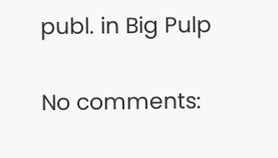publ. in Big Pulp

No comments: